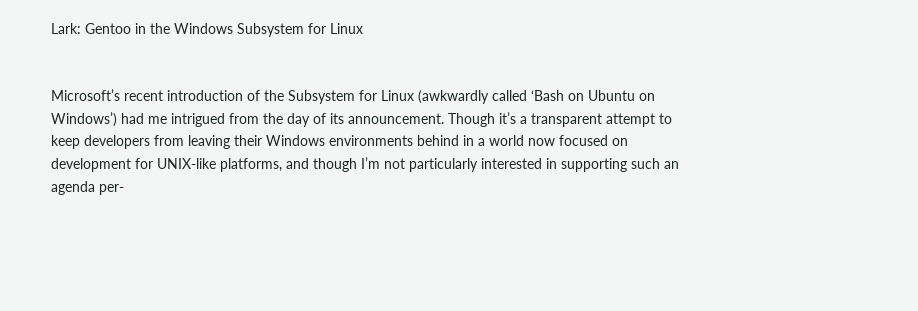Lark: Gentoo in the Windows Subsystem for Linux


Microsoft’s recent introduction of the Subsystem for Linux (awkwardly called ‘Bash on Ubuntu on Windows’) had me intrigued from the day of its announcement. Though it’s a transparent attempt to keep developers from leaving their Windows environments behind in a world now focused on development for UNIX-like platforms, and though I’m not particularly interested in supporting such an agenda per-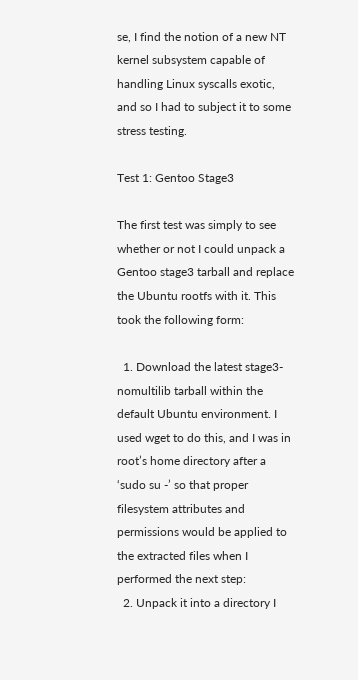se, I find the notion of a new NT kernel subsystem capable of handling Linux syscalls exotic, and so I had to subject it to some stress testing.

Test 1: Gentoo Stage3

The first test was simply to see whether or not I could unpack a Gentoo stage3 tarball and replace the Ubuntu rootfs with it. This took the following form:

  1. Download the latest stage3-nomultilib tarball within the default Ubuntu environment. I used wget to do this, and I was in root’s home directory after a ‘sudo su -’ so that proper filesystem attributes and permissions would be applied to the extracted files when I performed the next step:
  2. Unpack it into a directory I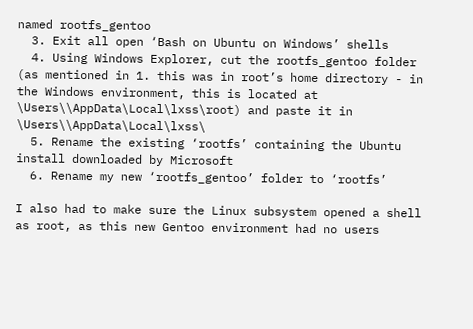named rootfs_gentoo
  3. Exit all open ‘Bash on Ubuntu on Windows’ shells
  4. Using Windows Explorer, cut the rootfs_gentoo folder (as mentioned in 1. this was in root’s home directory - in the Windows environment, this is located at \Users\\AppData\Local\lxss\root) and paste it in \Users\\AppData\Local\lxss\
  5. Rename the existing ‘rootfs’ containing the Ubuntu install downloaded by Microsoft
  6. Rename my new ‘rootfs_gentoo’ folder to ‘rootfs’

I also had to make sure the Linux subsystem opened a shell as root, as this new Gentoo environment had no users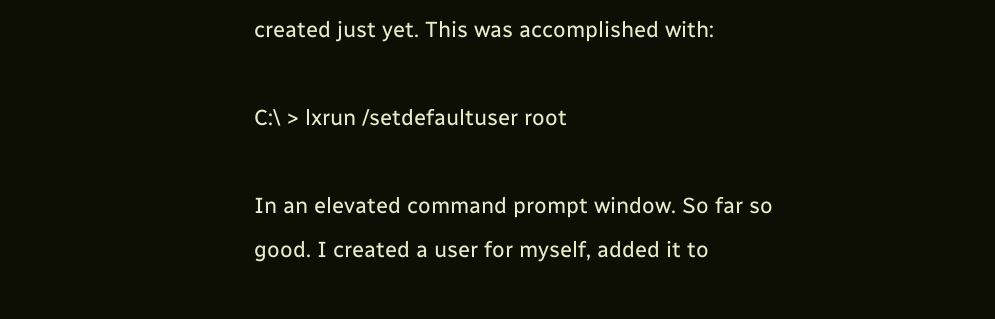created just yet. This was accomplished with:

C:\ > lxrun /setdefaultuser root

In an elevated command prompt window. So far so good. I created a user for myself, added it to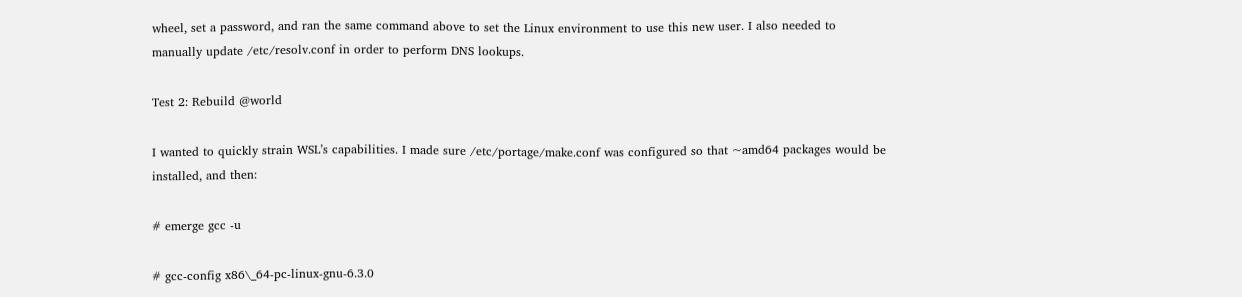wheel, set a password, and ran the same command above to set the Linux environment to use this new user. I also needed to manually update /etc/resolv.conf in order to perform DNS lookups.

Test 2: Rebuild @world

I wanted to quickly strain WSL’s capabilities. I made sure /etc/portage/make.conf was configured so that ~amd64 packages would be installed, and then:

# emerge gcc -u

# gcc-config x86\_64-pc-linux-gnu-6.3.0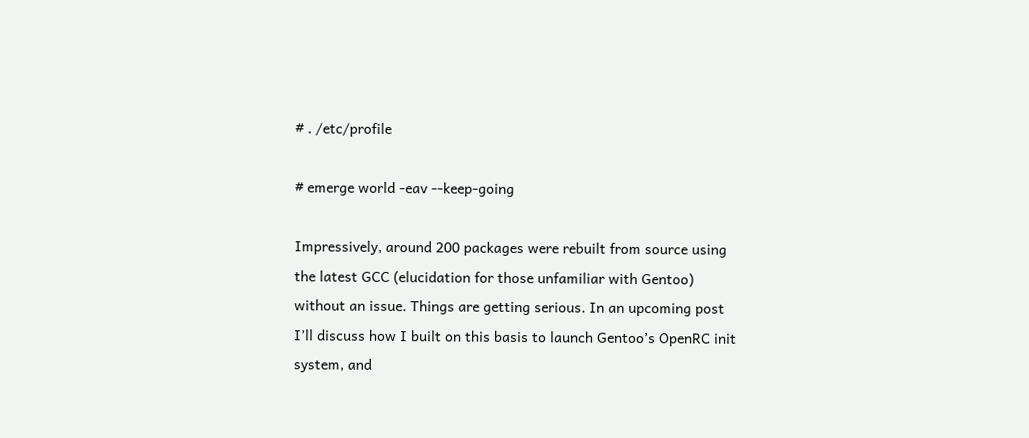# . /etc/profile

# emerge world -eav --keep-going

Impressively, around 200 packages were rebuilt from source using the latest GCC (elucidation for those unfamiliar with Gentoo) without an issue. Things are getting serious. In an upcoming post I’ll discuss how I built on this basis to launch Gentoo’s OpenRC init system, and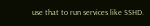use that to run services like SSHD.